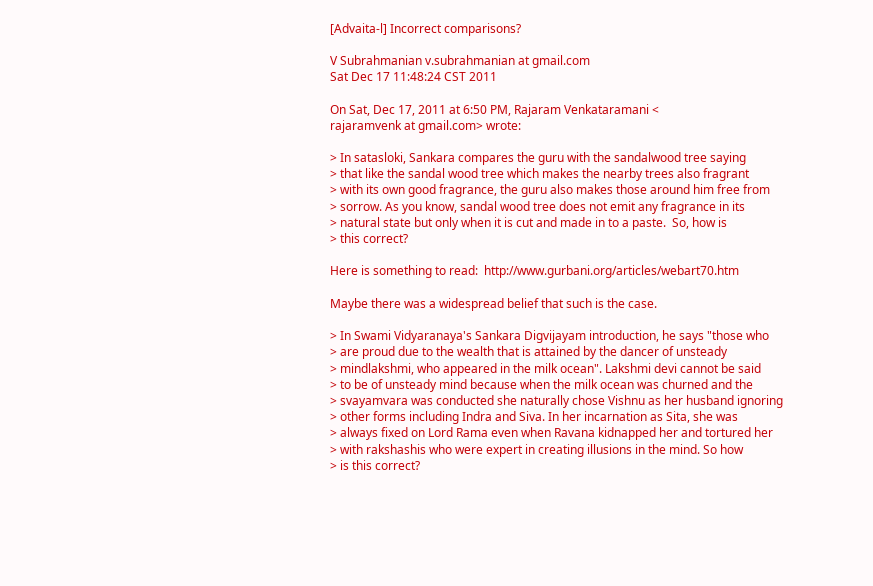[Advaita-l] Incorrect comparisons?

V Subrahmanian v.subrahmanian at gmail.com
Sat Dec 17 11:48:24 CST 2011

On Sat, Dec 17, 2011 at 6:50 PM, Rajaram Venkataramani <
rajaramvenk at gmail.com> wrote:

> In satasloki, Sankara compares the guru with the sandalwood tree saying
> that like the sandal wood tree which makes the nearby trees also fragrant
> with its own good fragrance, the guru also makes those around him free from
> sorrow. As you know, sandal wood tree does not emit any fragrance in its
> natural state but only when it is cut and made in to a paste.  So, how is
> this correct?

Here is something to read:  http://www.gurbani.org/articles/webart70.htm

Maybe there was a widespread belief that such is the case.

> In Swami Vidyaranaya's Sankara Digvijayam introduction, he says "those who
> are proud due to the wealth that is attained by the dancer of unsteady
> mindlakshmi, who appeared in the milk ocean". Lakshmi devi cannot be said
> to be of unsteady mind because when the milk ocean was churned and the
> svayamvara was conducted she naturally chose Vishnu as her husband ignoring
> other forms including Indra and Siva. In her incarnation as Sita, she was
> always fixed on Lord Rama even when Ravana kidnapped her and tortured her
> with rakshashis who were expert in creating illusions in the mind. So how
> is this correct?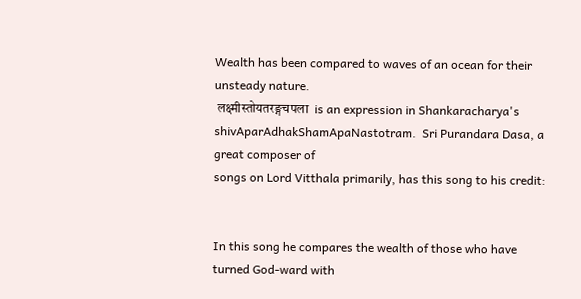Wealth has been compared to waves of an ocean for their unsteady nature.
 लक्ष्मीस्तोयतरङ्गचपला  is an expression in Shankaracharya's
shivAparAdhakShamApaNastotram.  Sri Purandara Dasa, a great composer of
songs on Lord Vitthala primarily, has this song to his credit:


In this song he compares the wealth of those who have turned God-ward with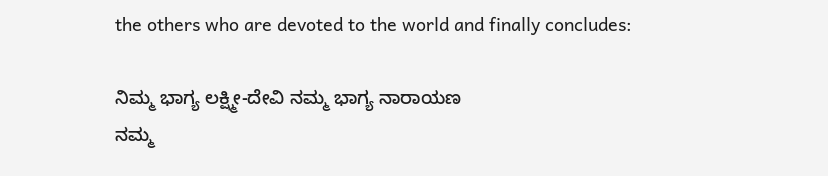the others who are devoted to the world and finally concludes:

ನಿಮ್ಮ ಭಾಗ್ಯ ಲಕ್ಷ್ಮೀ-ದೇವಿ ನಮ್ಮ ಭಾಗ್ಯ ನಾರಾಯಣ
ನಮ್ಮ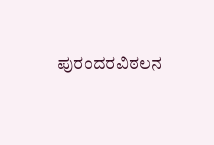ಪುರಂದರವಿಠಲನ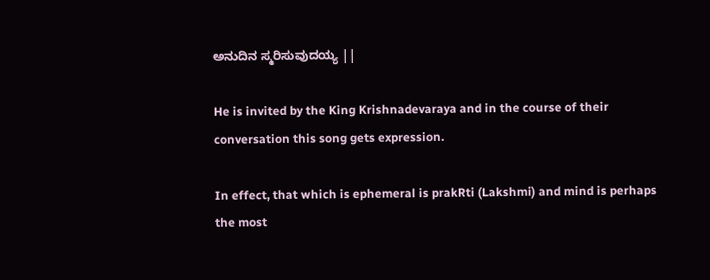ಅನುದಿನ ಸ್ಮರಿಸುವುದಯ್ಯ ||

He is invited by the King Krishnadevaraya and in the course of their
conversation this song gets expression.

In effect, that which is ephemeral is prakRti (Lakshmi) and mind is perhaps
the most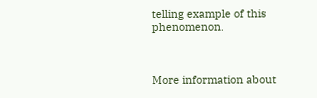telling example of this phenomenon.



More information about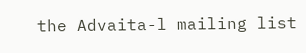the Advaita-l mailing list